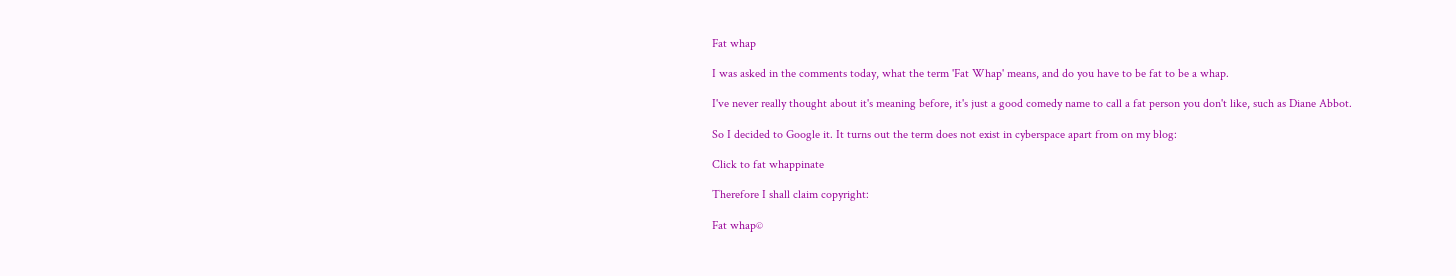Fat whap

I was asked in the comments today, what the term 'Fat Whap' means, and do you have to be fat to be a whap.

I've never really thought about it's meaning before, it's just a good comedy name to call a fat person you don't like, such as Diane Abbot.

So I decided to Google it. It turns out the term does not exist in cyberspace apart from on my blog:

Click to fat whappinate

Therefore I shall claim copyright:

Fat whap©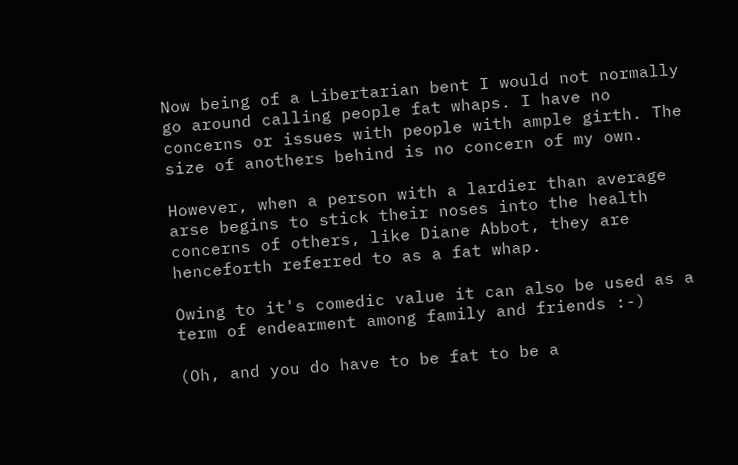Now being of a Libertarian bent I would not normally go around calling people fat whaps. I have no concerns or issues with people with ample girth. The size of anothers behind is no concern of my own.

However, when a person with a lardier than average arse begins to stick their noses into the health concerns of others, like Diane Abbot, they are henceforth referred to as a fat whap.

Owing to it's comedic value it can also be used as a term of endearment among family and friends :-)

(Oh, and you do have to be fat to be a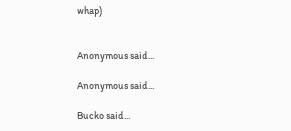whap)


Anonymous said...

Anonymous said...

Bucko said...